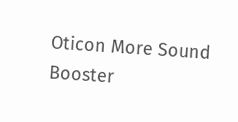Oticon More Sound Booster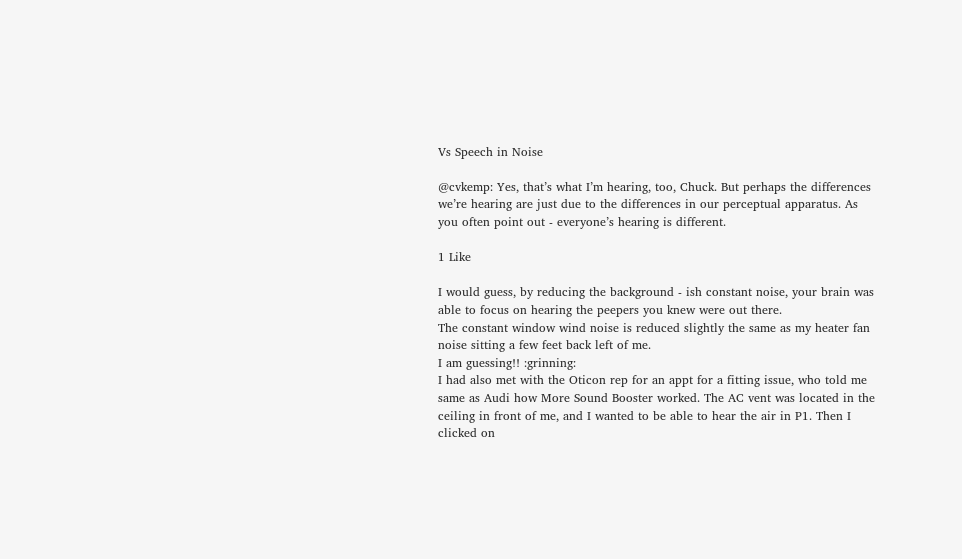Vs Speech in Noise

@cvkemp: Yes, that’s what I’m hearing, too, Chuck. But perhaps the differences we’re hearing are just due to the differences in our perceptual apparatus. As you often point out - everyone’s hearing is different.

1 Like

I would guess, by reducing the background - ish constant noise, your brain was able to focus on hearing the peepers you knew were out there.
The constant window wind noise is reduced slightly the same as my heater fan noise sitting a few feet back left of me.
I am guessing!! :grinning:
I had also met with the Oticon rep for an appt for a fitting issue, who told me same as Audi how More Sound Booster worked. The AC vent was located in the ceiling in front of me, and I wanted to be able to hear the air in P1. Then I clicked on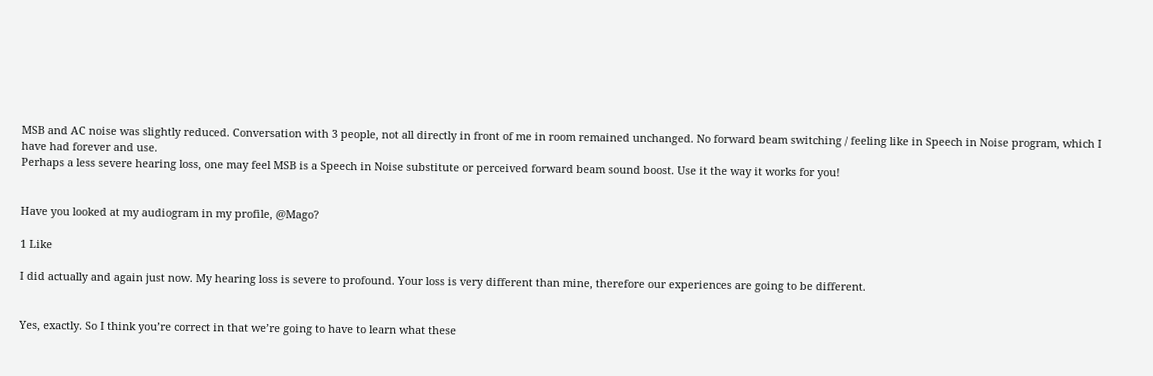MSB and AC noise was slightly reduced. Conversation with 3 people, not all directly in front of me in room remained unchanged. No forward beam switching / feeling like in Speech in Noise program, which I have had forever and use.
Perhaps a less severe hearing loss, one may feel MSB is a Speech in Noise substitute or perceived forward beam sound boost. Use it the way it works for you!


Have you looked at my audiogram in my profile, @Mago?

1 Like

I did actually and again just now. My hearing loss is severe to profound. Your loss is very different than mine, therefore our experiences are going to be different.


Yes, exactly. So I think you’re correct in that we’re going to have to learn what these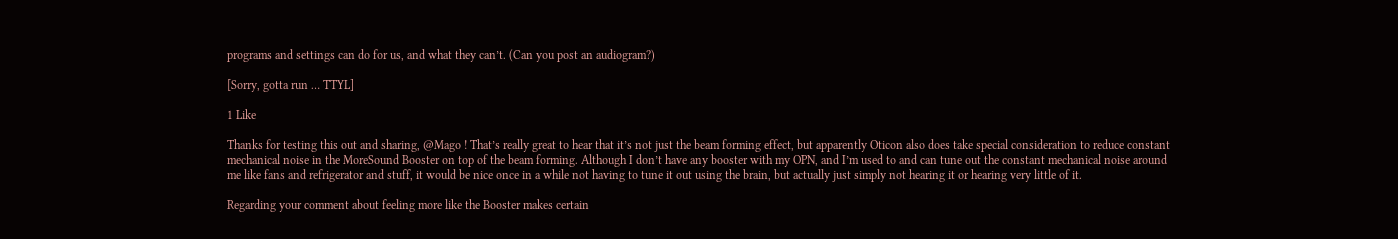programs and settings can do for us, and what they can’t. (Can you post an audiogram?)

[Sorry, gotta run … TTYL]

1 Like

Thanks for testing this out and sharing, @Mago ! That’s really great to hear that it’s not just the beam forming effect, but apparently Oticon also does take special consideration to reduce constant mechanical noise in the MoreSound Booster on top of the beam forming. Although I don’t have any booster with my OPN, and I’m used to and can tune out the constant mechanical noise around me like fans and refrigerator and stuff, it would be nice once in a while not having to tune it out using the brain, but actually just simply not hearing it or hearing very little of it.

Regarding your comment about feeling more like the Booster makes certain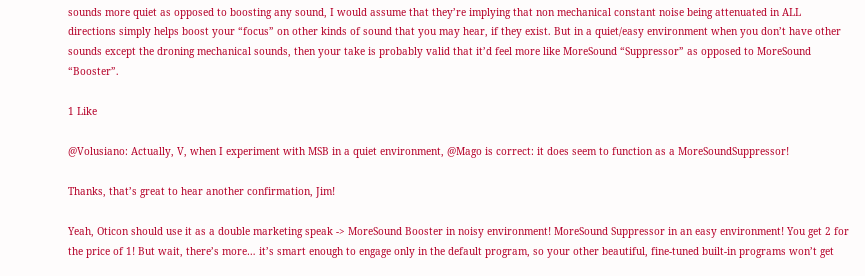sounds more quiet as opposed to boosting any sound, I would assume that they’re implying that non mechanical constant noise being attenuated in ALL directions simply helps boost your “focus” on other kinds of sound that you may hear, if they exist. But in a quiet/easy environment when you don’t have other sounds except the droning mechanical sounds, then your take is probably valid that it’d feel more like MoreSound “Suppressor” as opposed to MoreSound “Booster”.

1 Like

@Volusiano: Actually, V, when I experiment with MSB in a quiet environment, @Mago is correct: it does seem to function as a MoreSoundSuppressor!

Thanks, that’s great to hear another confirmation, Jim!

Yeah, Oticon should use it as a double marketing speak -> MoreSound Booster in noisy environment! MoreSound Suppressor in an easy environment! You get 2 for the price of 1! But wait, there’s more… it’s smart enough to engage only in the default program, so your other beautiful, fine-tuned built-in programs won’t get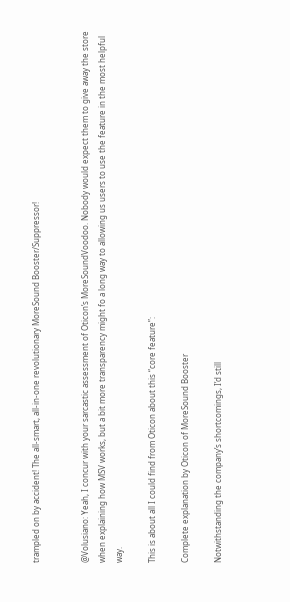trampled on by accident! The all-smart, all-in-one revolutionary MoreSound Booster/Suppressor!


@Volusiano: Yeah, I concur with your sarcastic assessment of Oticon’s MoreSoundVoodoo. Nobody would expect them to give away the store when explaining how MSV works, but a bit more transparency might fo a long way to allowing us users to use the feature in the most helpful way.

This is about all I could find from Oticon about this “core feature”:

Complete explanation by Oticon of MoreSound Booster

Notwithstanding the company’s shortcomings, I’d still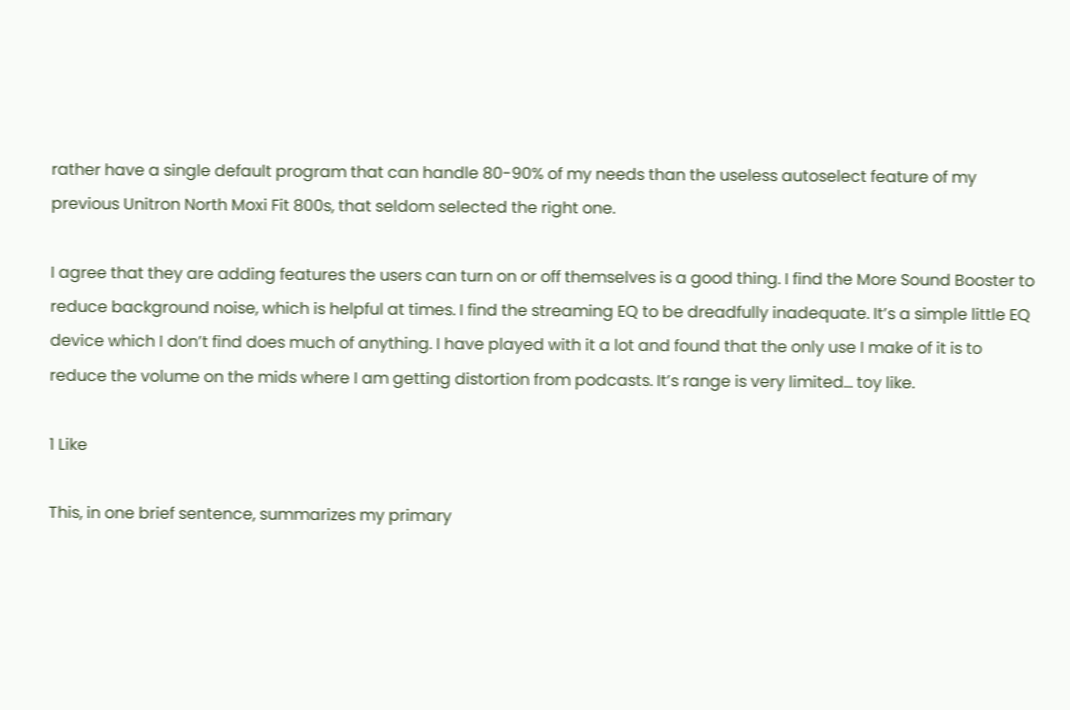rather have a single default program that can handle 80-90% of my needs than the useless autoselect feature of my previous Unitron North Moxi Fit 800s, that seldom selected the right one.

I agree that they are adding features the users can turn on or off themselves is a good thing. I find the More Sound Booster to reduce background noise, which is helpful at times. I find the streaming EQ to be dreadfully inadequate. It’s a simple little EQ device which I don’t find does much of anything. I have played with it a lot and found that the only use I make of it is to reduce the volume on the mids where I am getting distortion from podcasts. It’s range is very limited… toy like.

1 Like

This, in one brief sentence, summarizes my primary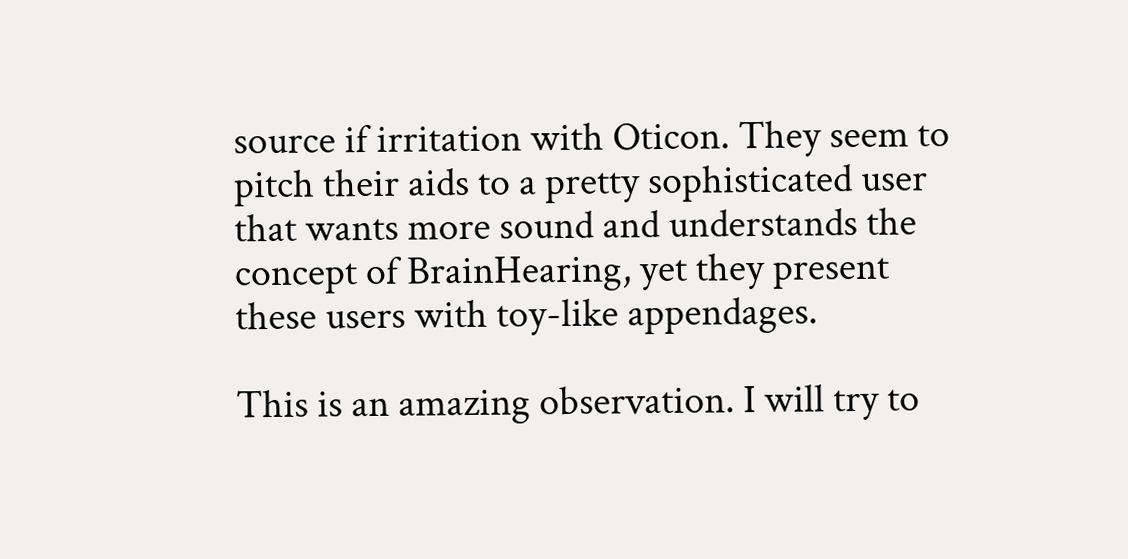source if irritation with Oticon. They seem to pitch their aids to a pretty sophisticated user that wants more sound and understands the concept of BrainHearing, yet they present these users with toy-like appendages.

This is an amazing observation. I will try to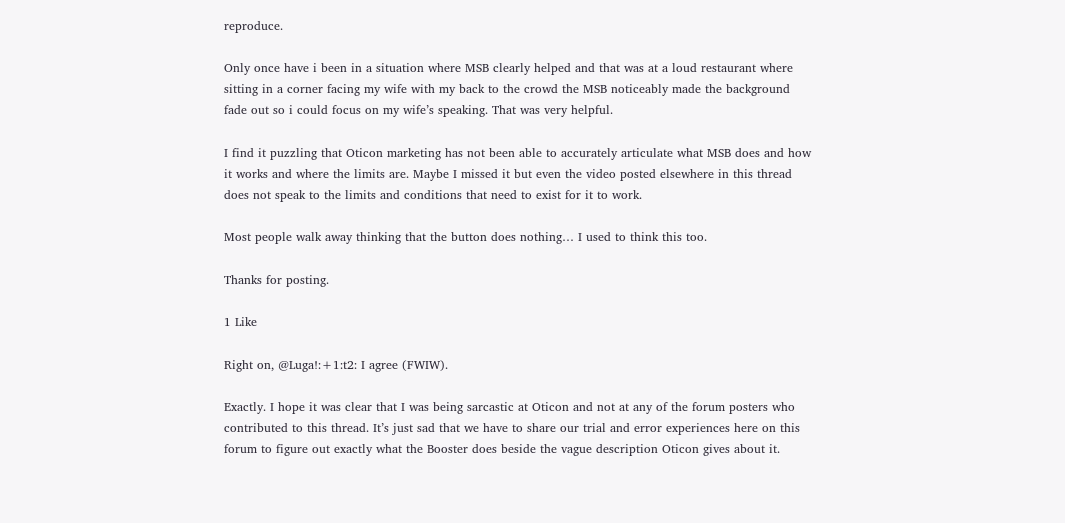reproduce.

Only once have i been in a situation where MSB clearly helped and that was at a loud restaurant where sitting in a corner facing my wife with my back to the crowd the MSB noticeably made the background fade out so i could focus on my wife’s speaking. That was very helpful.

I find it puzzling that Oticon marketing has not been able to accurately articulate what MSB does and how it works and where the limits are. Maybe I missed it but even the video posted elsewhere in this thread does not speak to the limits and conditions that need to exist for it to work.

Most people walk away thinking that the button does nothing… I used to think this too.

Thanks for posting.

1 Like

Right on, @Luga!:+1:t2: I agree (FWIW).

Exactly. I hope it was clear that I was being sarcastic at Oticon and not at any of the forum posters who contributed to this thread. It’s just sad that we have to share our trial and error experiences here on this forum to figure out exactly what the Booster does beside the vague description Oticon gives about it.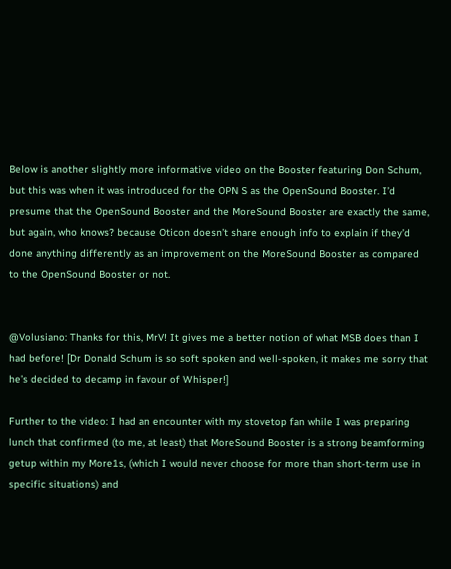Below is another slightly more informative video on the Booster featuring Don Schum, but this was when it was introduced for the OPN S as the OpenSound Booster. I’d presume that the OpenSound Booster and the MoreSound Booster are exactly the same, but again, who knows? because Oticon doesn’t share enough info to explain if they’d done anything differently as an improvement on the MoreSound Booster as compared to the OpenSound Booster or not.


@Volusiano: Thanks for this, MrV! It gives me a better notion of what MSB does than I had before! [Dr Donald Schum is so soft spoken and well-spoken, it makes me sorry that he’s decided to decamp in favour of Whisper!]

Further to the video: I had an encounter with my stovetop fan while I was preparing lunch that confirmed (to me, at least) that MoreSound Booster is a strong beamforming getup within my More1s, (which I would never choose for more than short-term use in specific situations) and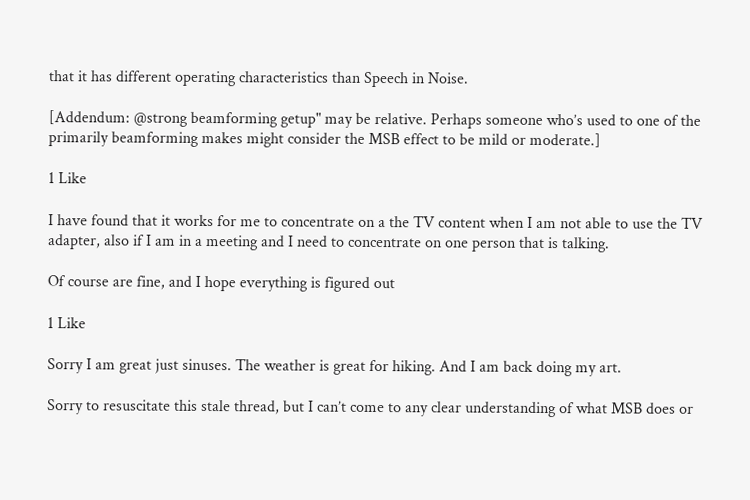that it has different operating characteristics than Speech in Noise.

[Addendum: @strong beamforming getup" may be relative. Perhaps someone who’s used to one of the primarily beamforming makes might consider the MSB effect to be mild or moderate.]

1 Like

I have found that it works for me to concentrate on a the TV content when I am not able to use the TV adapter, also if I am in a meeting and I need to concentrate on one person that is talking.

Of course are fine, and I hope everything is figured out

1 Like

Sorry I am great just sinuses. The weather is great for hiking. And I am back doing my art.

Sorry to resuscitate this stale thread, but I can’t come to any clear understanding of what MSB does or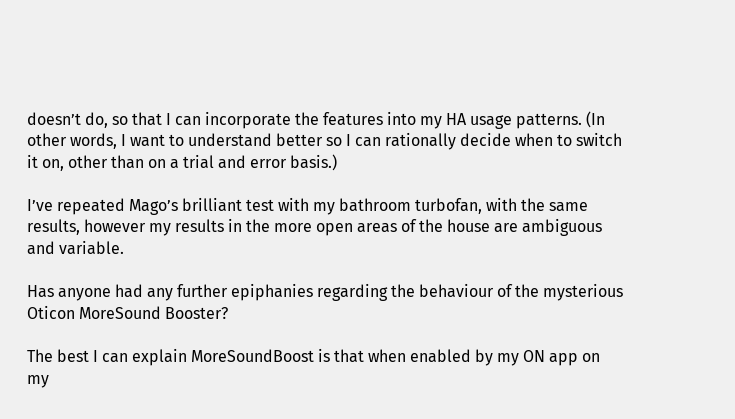doesn’t do, so that I can incorporate the features into my HA usage patterns. (In other words, I want to understand better so I can rationally decide when to switch it on, other than on a trial and error basis.)

I’ve repeated Mago’s brilliant test with my bathroom turbofan, with the same results, however my results in the more open areas of the house are ambiguous and variable.

Has anyone had any further epiphanies regarding the behaviour of the mysterious Oticon MoreSound Booster?

The best I can explain MoreSoundBoost is that when enabled by my ON app on my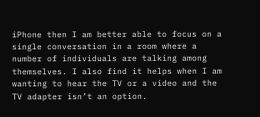iPhone then I am better able to focus on a single conversation in a room where a number of individuals are talking among themselves. I also find it helps when I am wanting to hear the TV or a video and the TV adapter isn’t an option.